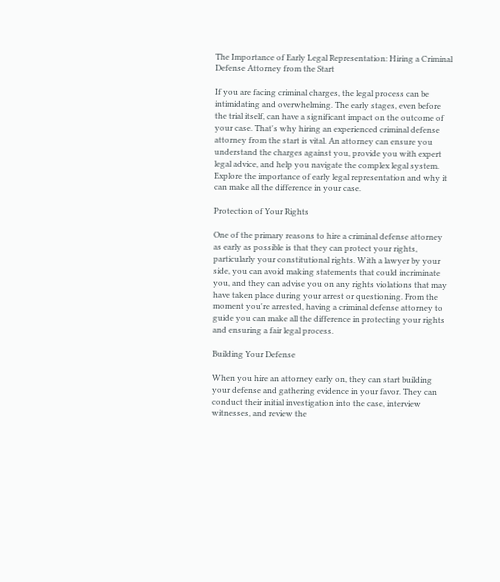The Importance of Early Legal Representation: Hiring a Criminal Defense Attorney from the Start

If you are facing criminal charges, the legal process can be intimidating and overwhelming. The early stages, even before the trial itself, can have a significant impact on the outcome of your case. That's why hiring an experienced criminal defense attorney from the start is vital. An attorney can ensure you understand the charges against you, provide you with expert legal advice, and help you navigate the complex legal system. Explore the importance of early legal representation and why it can make all the difference in your case.

Protection of Your Rights

One of the primary reasons to hire a criminal defense attorney as early as possible is that they can protect your rights, particularly your constitutional rights. With a lawyer by your side, you can avoid making statements that could incriminate you, and they can advise you on any rights violations that may have taken place during your arrest or questioning. From the moment you're arrested, having a criminal defense attorney to guide you can make all the difference in protecting your rights and ensuring a fair legal process.

Building Your Defense

When you hire an attorney early on, they can start building your defense and gathering evidence in your favor. They can conduct their initial investigation into the case, interview witnesses, and review the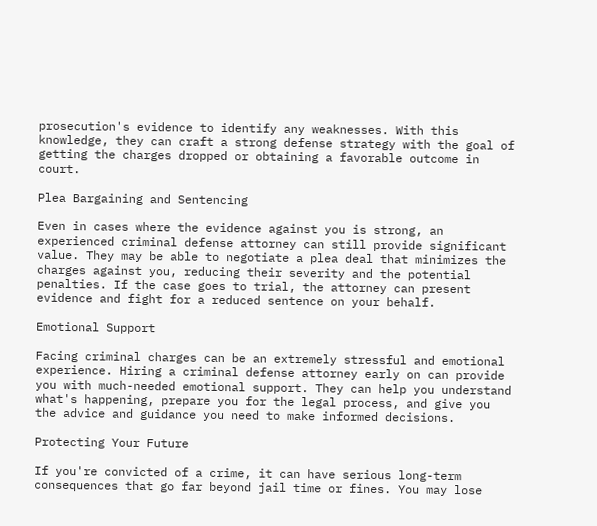prosecution's evidence to identify any weaknesses. With this knowledge, they can craft a strong defense strategy with the goal of getting the charges dropped or obtaining a favorable outcome in court.

Plea Bargaining and Sentencing

Even in cases where the evidence against you is strong, an experienced criminal defense attorney can still provide significant value. They may be able to negotiate a plea deal that minimizes the charges against you, reducing their severity and the potential penalties. If the case goes to trial, the attorney can present evidence and fight for a reduced sentence on your behalf.

Emotional Support

Facing criminal charges can be an extremely stressful and emotional experience. Hiring a criminal defense attorney early on can provide you with much-needed emotional support. They can help you understand what's happening, prepare you for the legal process, and give you the advice and guidance you need to make informed decisions.

Protecting Your Future

If you're convicted of a crime, it can have serious long-term consequences that go far beyond jail time or fines. You may lose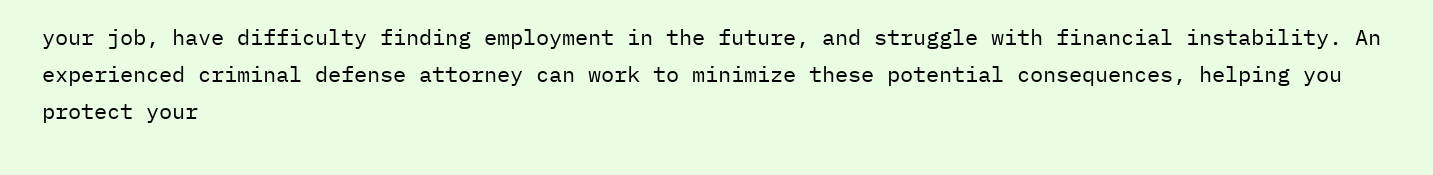your job, have difficulty finding employment in the future, and struggle with financial instability. An experienced criminal defense attorney can work to minimize these potential consequences, helping you protect your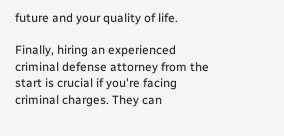future and your quality of life.

Finally, hiring an experienced criminal defense attorney from the start is crucial if you're facing criminal charges. They can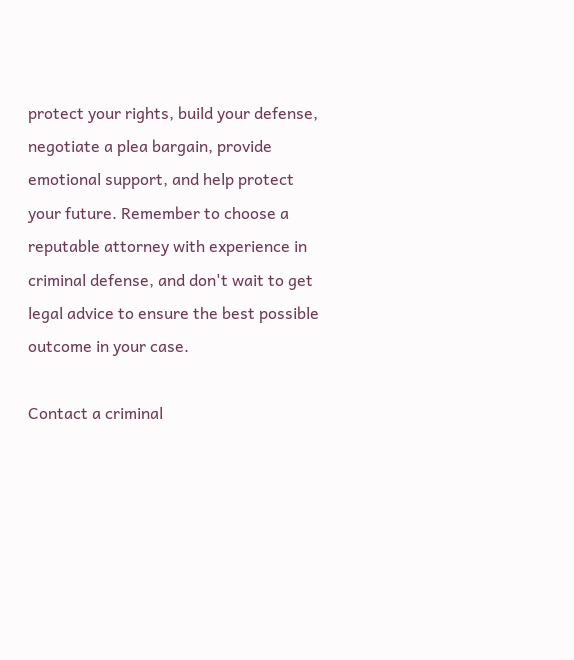protect your rights, build your defense, negotiate a plea bargain, provide emotional support, and help protect your future. Remember to choose a reputable attorney with experience in criminal defense, and don't wait to get legal advice to ensure the best possible outcome in your case.

Contact a criminal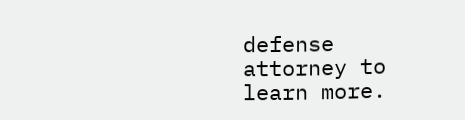defense attorney to learn more.